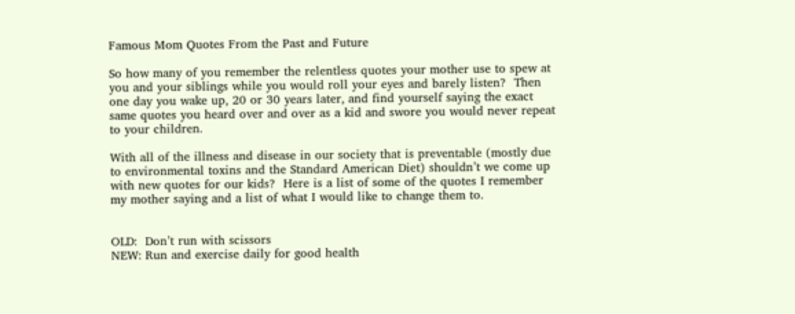Famous Mom Quotes From the Past and Future

So how many of you remember the relentless quotes your mother use to spew at you and your siblings while you would roll your eyes and barely listen?  Then one day you wake up, 20 or 30 years later, and find yourself saying the exact same quotes you heard over and over as a kid and swore you would never repeat to your children.

With all of the illness and disease in our society that is preventable (mostly due to environmental toxins and the Standard American Diet) shouldn’t we come up with new quotes for our kids?  Here is a list of some of the quotes I remember my mother saying and a list of what I would like to change them to.


OLD:  Don’t run with scissors
NEW: Run and exercise daily for good health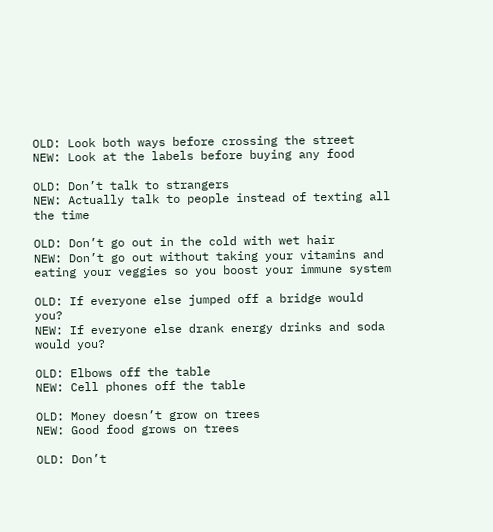OLD: Look both ways before crossing the street
NEW: Look at the labels before buying any food

OLD: Don’t talk to strangers
NEW: Actually talk to people instead of texting all the time

OLD: Don’t go out in the cold with wet hair
NEW: Don’t go out without taking your vitamins and eating your veggies so you boost your immune system

OLD: If everyone else jumped off a bridge would you?
NEW: If everyone else drank energy drinks and soda would you?

OLD: Elbows off the table
NEW: Cell phones off the table

OLD: Money doesn’t grow on trees
NEW: Good food grows on trees

OLD: Don’t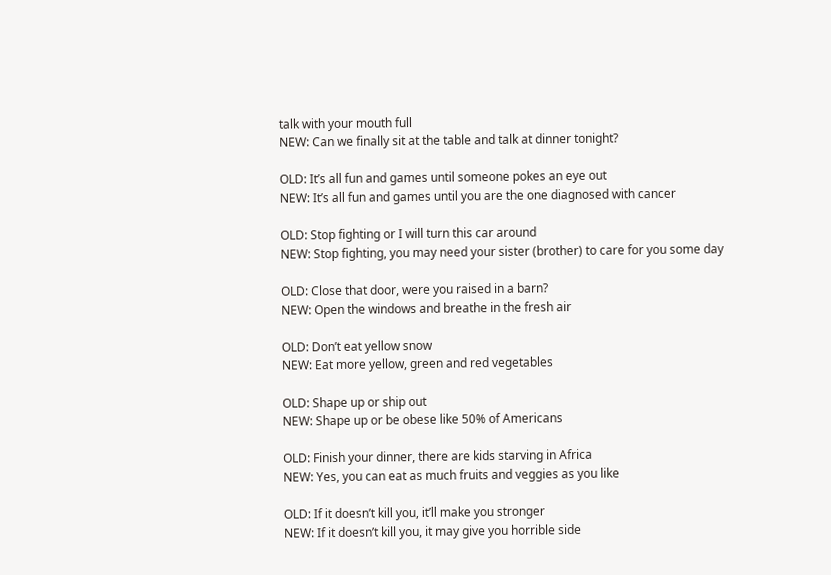talk with your mouth full
NEW: Can we finally sit at the table and talk at dinner tonight?

OLD: It’s all fun and games until someone pokes an eye out
NEW: It’s all fun and games until you are the one diagnosed with cancer

OLD: Stop fighting or I will turn this car around
NEW: Stop fighting, you may need your sister (brother) to care for you some day

OLD: Close that door, were you raised in a barn?
NEW: Open the windows and breathe in the fresh air

OLD: Don’t eat yellow snow
NEW: Eat more yellow, green and red vegetables

OLD: Shape up or ship out
NEW: Shape up or be obese like 50% of Americans

OLD: Finish your dinner, there are kids starving in Africa
NEW: Yes, you can eat as much fruits and veggies as you like

OLD: If it doesn’t kill you, it’ll make you stronger
NEW: If it doesn’t kill you, it may give you horrible side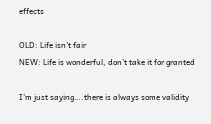effects

OLD: Life isn’t fair
NEW: Life is wonderful, don’t take it for granted

I’m just saying….there is always some validity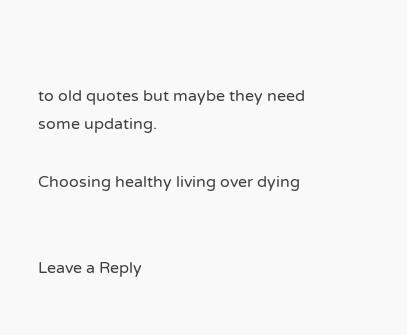to old quotes but maybe they need some updating.

Choosing healthy living over dying


Leave a Reply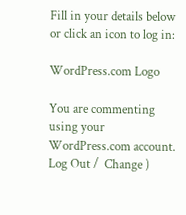Fill in your details below or click an icon to log in:

WordPress.com Logo

You are commenting using your WordPress.com account. Log Out /  Change )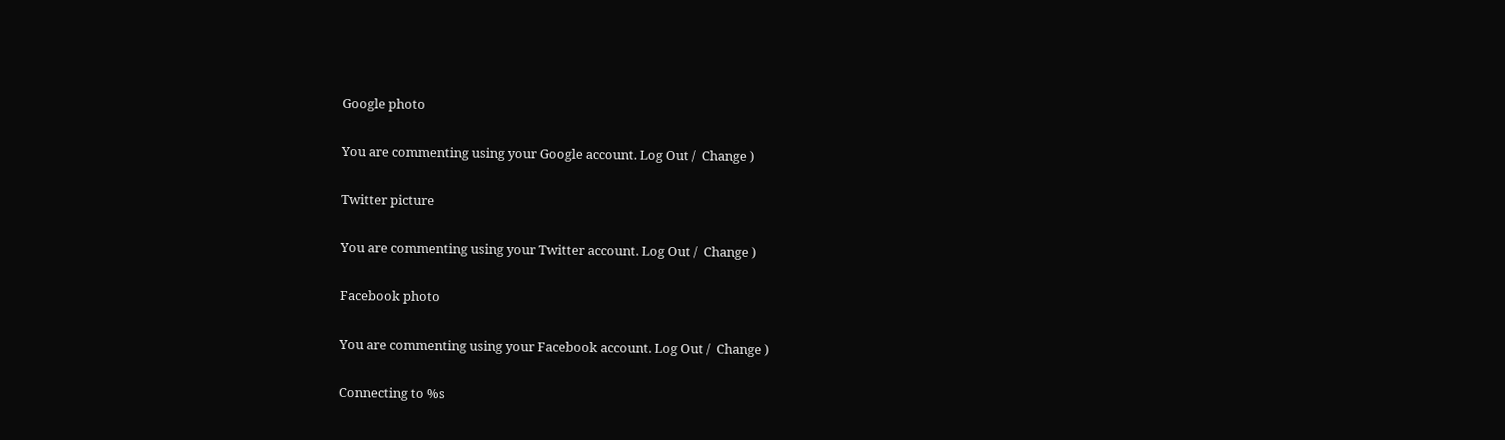Google photo

You are commenting using your Google account. Log Out /  Change )

Twitter picture

You are commenting using your Twitter account. Log Out /  Change )

Facebook photo

You are commenting using your Facebook account. Log Out /  Change )

Connecting to %s